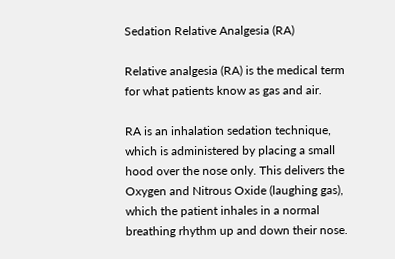Sedation Relative Analgesia (RA)

Relative analgesia (RA) is the medical term for what patients know as gas and air.

RA is an inhalation sedation technique, which is administered by placing a small hood over the nose only. This delivers the Oxygen and Nitrous Oxide (laughing gas), which the patient inhales in a normal breathing rhythm up and down their nose.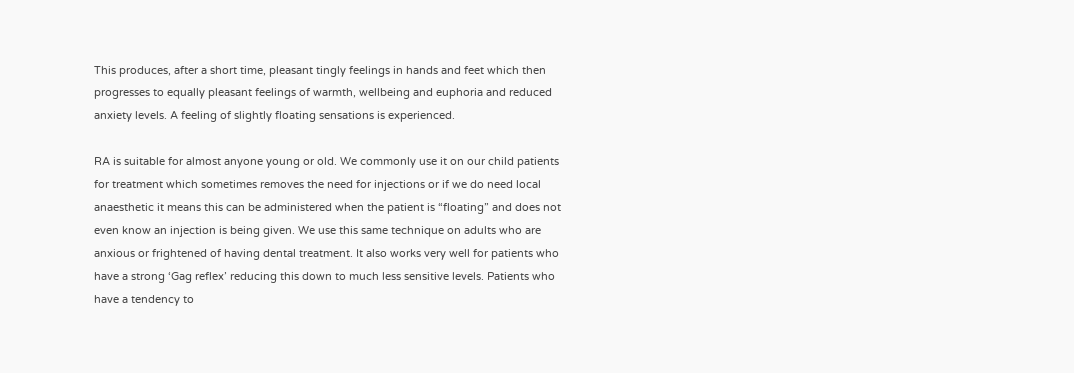This produces, after a short time, pleasant tingly feelings in hands and feet which then progresses to equally pleasant feelings of warmth, wellbeing and euphoria and reduced anxiety levels. A feeling of slightly floating sensations is experienced.

RA is suitable for almost anyone young or old. We commonly use it on our child patients for treatment which sometimes removes the need for injections or if we do need local anaesthetic it means this can be administered when the patient is “floating” and does not even know an injection is being given. We use this same technique on adults who are anxious or frightened of having dental treatment. It also works very well for patients who have a strong ‘Gag reflex’ reducing this down to much less sensitive levels. Patients who have a tendency to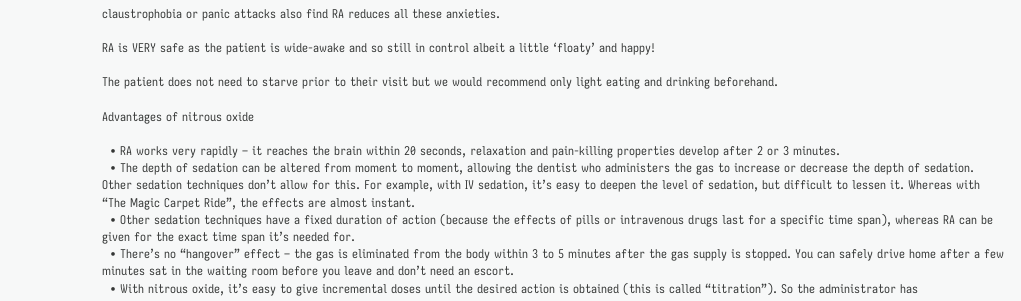claustrophobia or panic attacks also find RA reduces all these anxieties.

RA is VERY safe as the patient is wide-awake and so still in control albeit a little ‘floaty’ and happy!

The patient does not need to starve prior to their visit but we would recommend only light eating and drinking beforehand.

Advantages of nitrous oxide

  • RA works very rapidly – it reaches the brain within 20 seconds, relaxation and pain-killing properties develop after 2 or 3 minutes.
  • The depth of sedation can be altered from moment to moment, allowing the dentist who administers the gas to increase or decrease the depth of sedation. Other sedation techniques don’t allow for this. For example, with IV sedation, it’s easy to deepen the level of sedation, but difficult to lessen it. Whereas with “The Magic Carpet Ride”, the effects are almost instant.
  • Other sedation techniques have a fixed duration of action (because the effects of pills or intravenous drugs last for a specific time span), whereas RA can be given for the exact time span it’s needed for.
  • There’s no “hangover” effect – the gas is eliminated from the body within 3 to 5 minutes after the gas supply is stopped. You can safely drive home after a few minutes sat in the waiting room before you leave and don’t need an escort.
  • With nitrous oxide, it’s easy to give incremental doses until the desired action is obtained (this is called “titration”). So the administrator has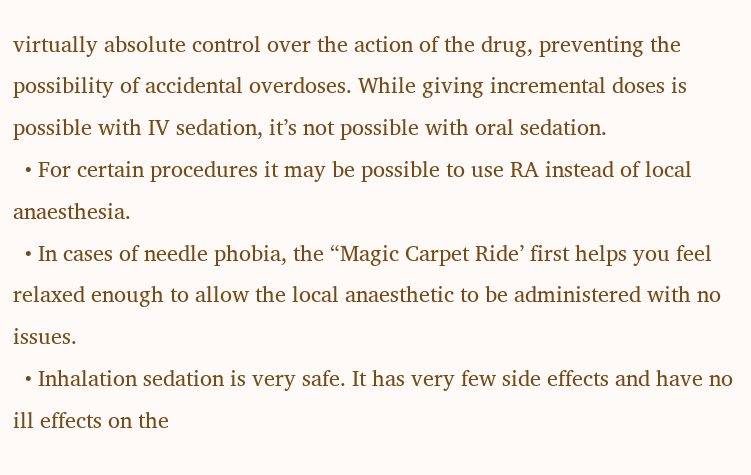virtually absolute control over the action of the drug, preventing the possibility of accidental overdoses. While giving incremental doses is possible with IV sedation, it’s not possible with oral sedation.
  • For certain procedures it may be possible to use RA instead of local anaesthesia.
  • In cases of needle phobia, the “Magic Carpet Ride’ first helps you feel relaxed enough to allow the local anaesthetic to be administered with no issues.
  • Inhalation sedation is very safe. It has very few side effects and have no ill effects on the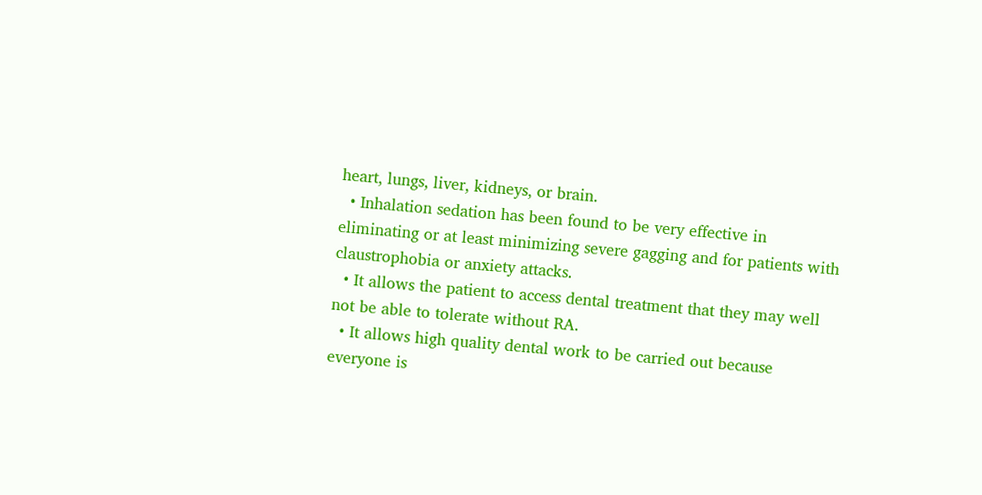heart, lungs, liver, kidneys, or brain.
  • Inhalation sedation has been found to be very effective in eliminating or at least minimizing severe gagging and for patients with claustrophobia or anxiety attacks.
  • It allows the patient to access dental treatment that they may well not be able to tolerate without RA.
  • It allows high quality dental work to be carried out because everyone is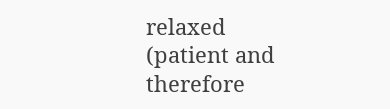relaxed (patient and therefore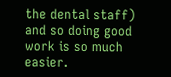the dental staff) and so doing good work is so much easier.